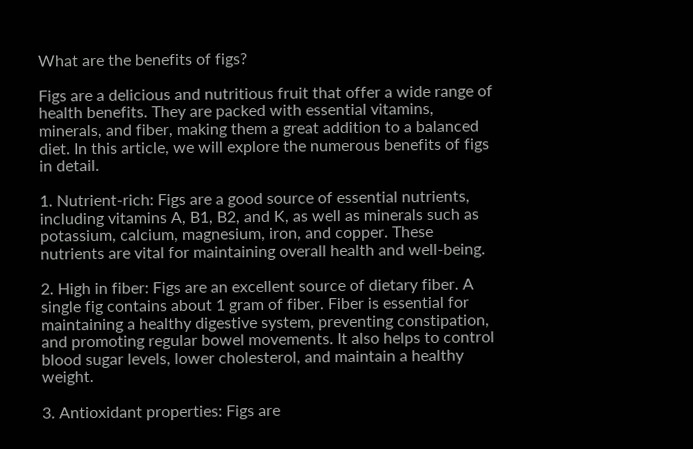What are the benefits of figs?

Figs are a delicious and nutritious fruit that offer a wide range of health benefits. They are packed with essential vitamins, minerals, and fiber, making them a great addition to a balanced diet. In this article, we will explore the numerous benefits of figs in detail.

1. Nutrient-rich: Figs are a good source of essential nutrients, including vitamins A, B1, B2, and K, as well as minerals such as potassium, calcium, magnesium, iron, and copper. These nutrients are vital for maintaining overall health and well-being.

2. High in fiber: Figs are an excellent source of dietary fiber. A single fig contains about 1 gram of fiber. Fiber is essential for maintaining a healthy digestive system, preventing constipation, and promoting regular bowel movements. It also helps to control blood sugar levels, lower cholesterol, and maintain a healthy weight.

3. Antioxidant properties: Figs are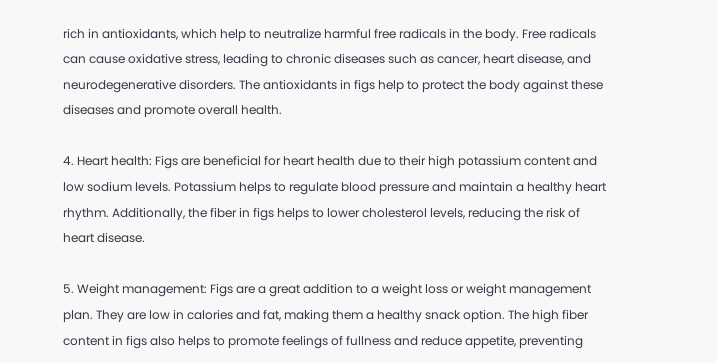rich in antioxidants, which help to neutralize harmful free radicals in the body. Free radicals can cause oxidative stress, leading to chronic diseases such as cancer, heart disease, and neurodegenerative disorders. The antioxidants in figs help to protect the body against these diseases and promote overall health.

4. Heart health: Figs are beneficial for heart health due to their high potassium content and low sodium levels. Potassium helps to regulate blood pressure and maintain a healthy heart rhythm. Additionally, the fiber in figs helps to lower cholesterol levels, reducing the risk of heart disease.

5. Weight management: Figs are a great addition to a weight loss or weight management plan. They are low in calories and fat, making them a healthy snack option. The high fiber content in figs also helps to promote feelings of fullness and reduce appetite, preventing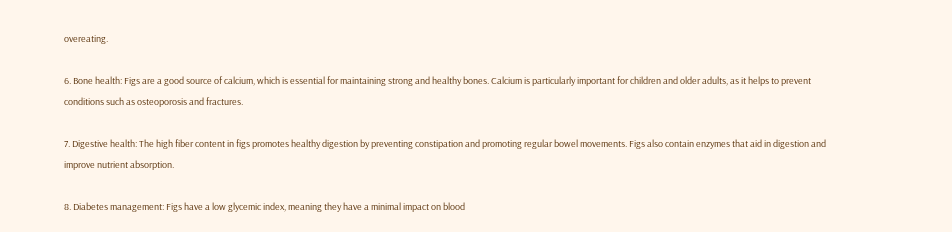overeating.

6. Bone health: Figs are a good source of calcium, which is essential for maintaining strong and healthy bones. Calcium is particularly important for children and older adults, as it helps to prevent conditions such as osteoporosis and fractures.

7. Digestive health: The high fiber content in figs promotes healthy digestion by preventing constipation and promoting regular bowel movements. Figs also contain enzymes that aid in digestion and improve nutrient absorption.

8. Diabetes management: Figs have a low glycemic index, meaning they have a minimal impact on blood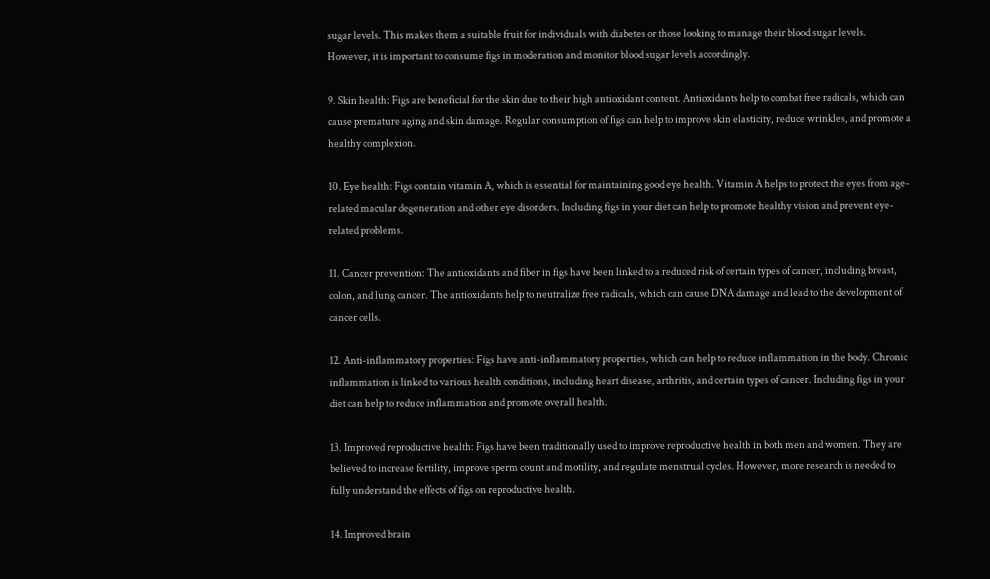sugar levels. This makes them a suitable fruit for individuals with diabetes or those looking to manage their blood sugar levels. However, it is important to consume figs in moderation and monitor blood sugar levels accordingly.

9. Skin health: Figs are beneficial for the skin due to their high antioxidant content. Antioxidants help to combat free radicals, which can cause premature aging and skin damage. Regular consumption of figs can help to improve skin elasticity, reduce wrinkles, and promote a healthy complexion.

10. Eye health: Figs contain vitamin A, which is essential for maintaining good eye health. Vitamin A helps to protect the eyes from age-related macular degeneration and other eye disorders. Including figs in your diet can help to promote healthy vision and prevent eye-related problems.

11. Cancer prevention: The antioxidants and fiber in figs have been linked to a reduced risk of certain types of cancer, including breast, colon, and lung cancer. The antioxidants help to neutralize free radicals, which can cause DNA damage and lead to the development of cancer cells.

12. Anti-inflammatory properties: Figs have anti-inflammatory properties, which can help to reduce inflammation in the body. Chronic inflammation is linked to various health conditions, including heart disease, arthritis, and certain types of cancer. Including figs in your diet can help to reduce inflammation and promote overall health.

13. Improved reproductive health: Figs have been traditionally used to improve reproductive health in both men and women. They are believed to increase fertility, improve sperm count and motility, and regulate menstrual cycles. However, more research is needed to fully understand the effects of figs on reproductive health.

14. Improved brain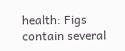health: Figs contain several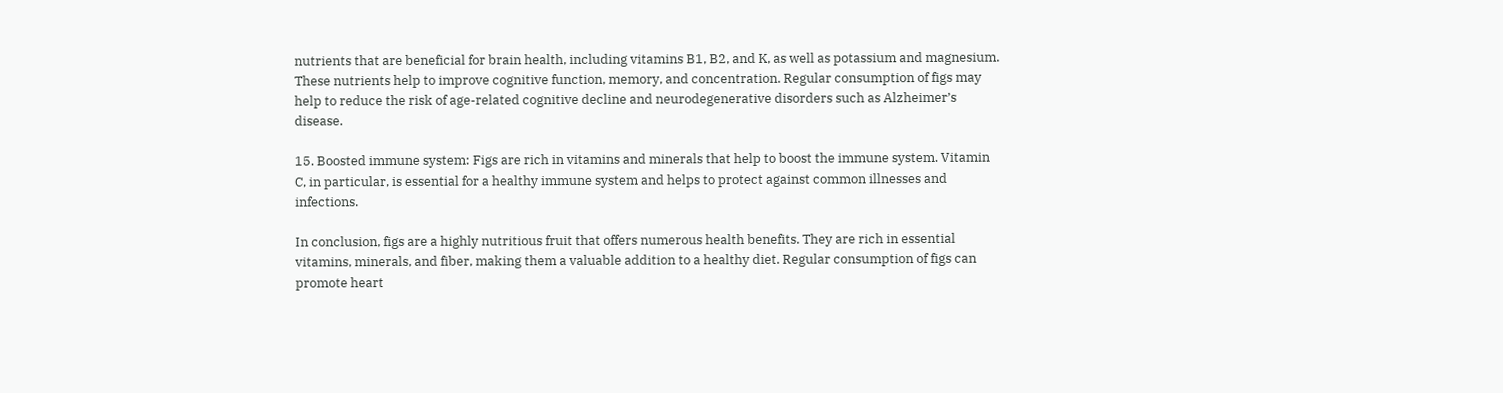nutrients that are beneficial for brain health, including vitamins B1, B2, and K, as well as potassium and magnesium. These nutrients help to improve cognitive function, memory, and concentration. Regular consumption of figs may help to reduce the risk of age-related cognitive decline and neurodegenerative disorders such as Alzheimer’s disease.

15. Boosted immune system: Figs are rich in vitamins and minerals that help to boost the immune system. Vitamin C, in particular, is essential for a healthy immune system and helps to protect against common illnesses and infections.

In conclusion, figs are a highly nutritious fruit that offers numerous health benefits. They are rich in essential vitamins, minerals, and fiber, making them a valuable addition to a healthy diet. Regular consumption of figs can promote heart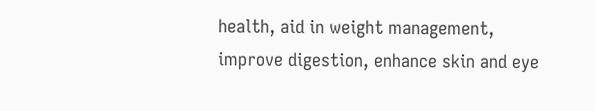health, aid in weight management, improve digestion, enhance skin and eye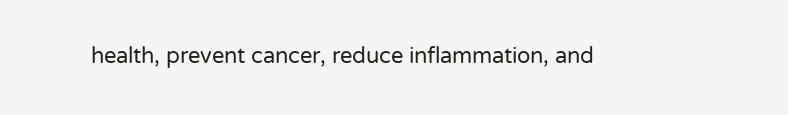health, prevent cancer, reduce inflammation, and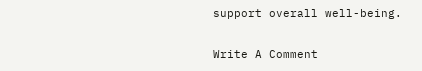support overall well-being.

Write A Comment